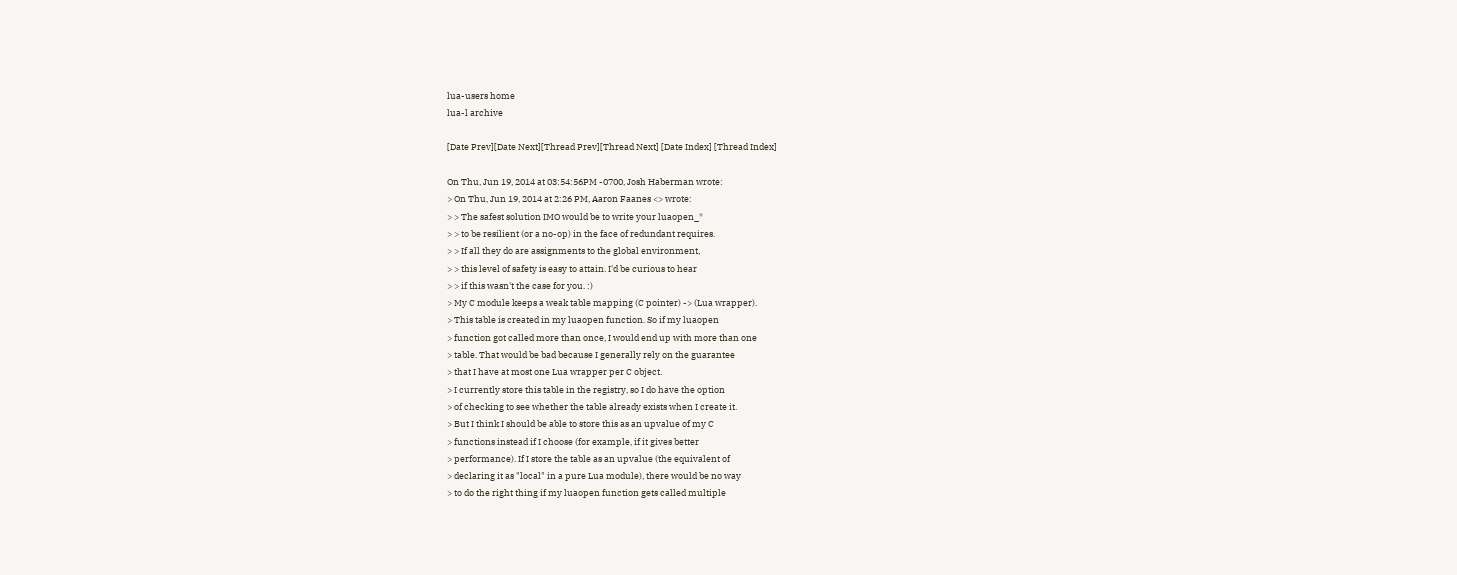lua-users home
lua-l archive

[Date Prev][Date Next][Thread Prev][Thread Next] [Date Index] [Thread Index]

On Thu, Jun 19, 2014 at 03:54:56PM -0700, Josh Haberman wrote:
> On Thu, Jun 19, 2014 at 2:26 PM, Aaron Faanes <> wrote:
> > The safest solution IMO would be to write your luaopen_*
> > to be resilient (or a no-op) in the face of redundant requires.
> > If all they do are assignments to the global environment,
> > this level of safety is easy to attain. I'd be curious to hear
> > if this wasn't the case for you. :)
> My C module keeps a weak table mapping (C pointer) -> (Lua wrapper).
> This table is created in my luaopen function. So if my luaopen
> function got called more than once, I would end up with more than one
> table. That would be bad because I generally rely on the guarantee
> that I have at most one Lua wrapper per C object.
> I currently store this table in the registry, so I do have the option
> of checking to see whether the table already exists when I create it.
> But I think I should be able to store this as an upvalue of my C
> functions instead if I choose (for example, if it gives better
> performance). If I store the table as an upvalue (the equivalent of
> declaring it as "local" in a pure Lua module), there would be no way
> to do the right thing if my luaopen function gets called multiple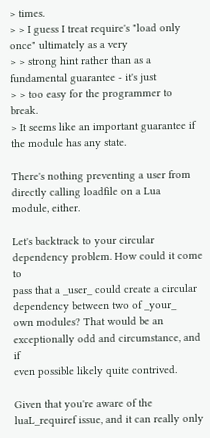> times.
> > I guess I treat require's "load only once" ultimately as a very
> > strong hint rather than as a fundamental guarantee - it's just
> > too easy for the programmer to break.
> It seems like an important guarantee if the module has any state.

There's nothing preventing a user from directly calling loadfile on a Lua
module, either.

Let's backtrack to your circular dependency problem. How could it come to
pass that a _user_ could create a circular dependency between two of _your_
own modules? That would be an exceptionally odd and circumstance, and if
even possible likely quite contrived.

Given that you're aware of the luaL_requiref issue, and it can really only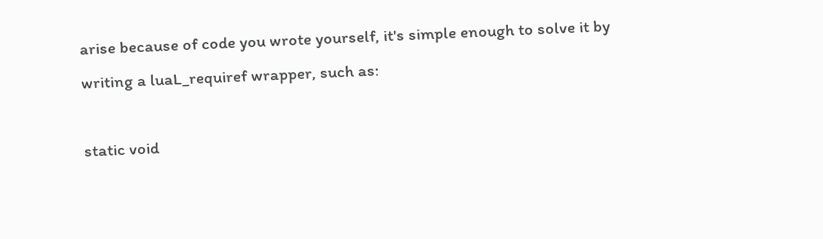arise because of code you wrote yourself, it's simple enough to solve it by
writing a luaL_requiref wrapper, such as:

static void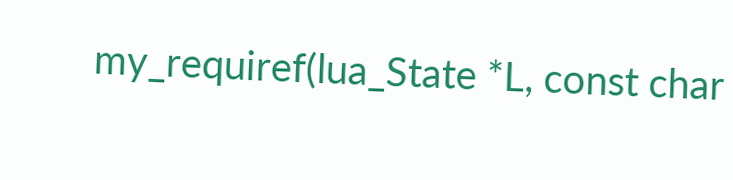my_requiref(lua_State *L, const char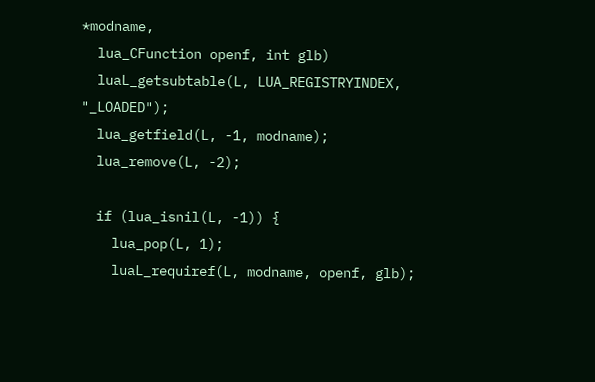*modname,
  lua_CFunction openf, int glb)
  luaL_getsubtable(L, LUA_REGISTRYINDEX, "_LOADED");
  lua_getfield(L, -1, modname);
  lua_remove(L, -2);

  if (lua_isnil(L, -1)) {
    lua_pop(L, 1);
    luaL_requiref(L, modname, openf, glb);